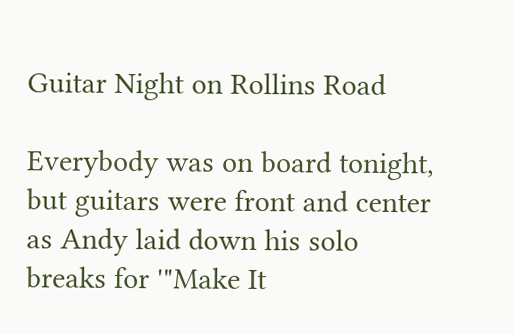Guitar Night on Rollins Road

Everybody was on board tonight, but guitars were front and center as Andy laid down his solo breaks for '"Make It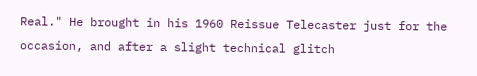Real." He brought in his 1960 Reissue Telecaster just for the occasion, and after a slight technical glitch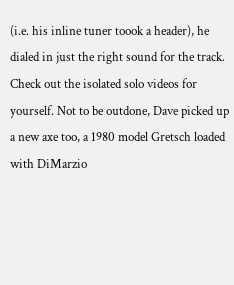(i.e. his inline tuner toook a header), he dialed in just the right sound for the track. Check out the isolated solo videos for yourself. Not to be outdone, Dave picked up a new axe too, a 1980 model Gretsch loaded with DiMarzio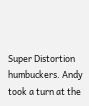Super Distortion humbuckers. Andy took a turn at the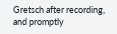Gretsch after recording, and promptly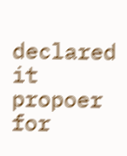declared it propoer for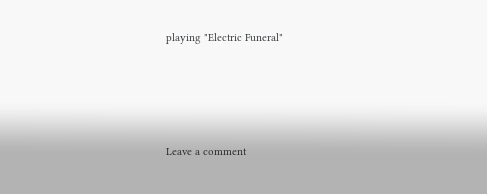playing "Electric Funeral"




Leave a comment